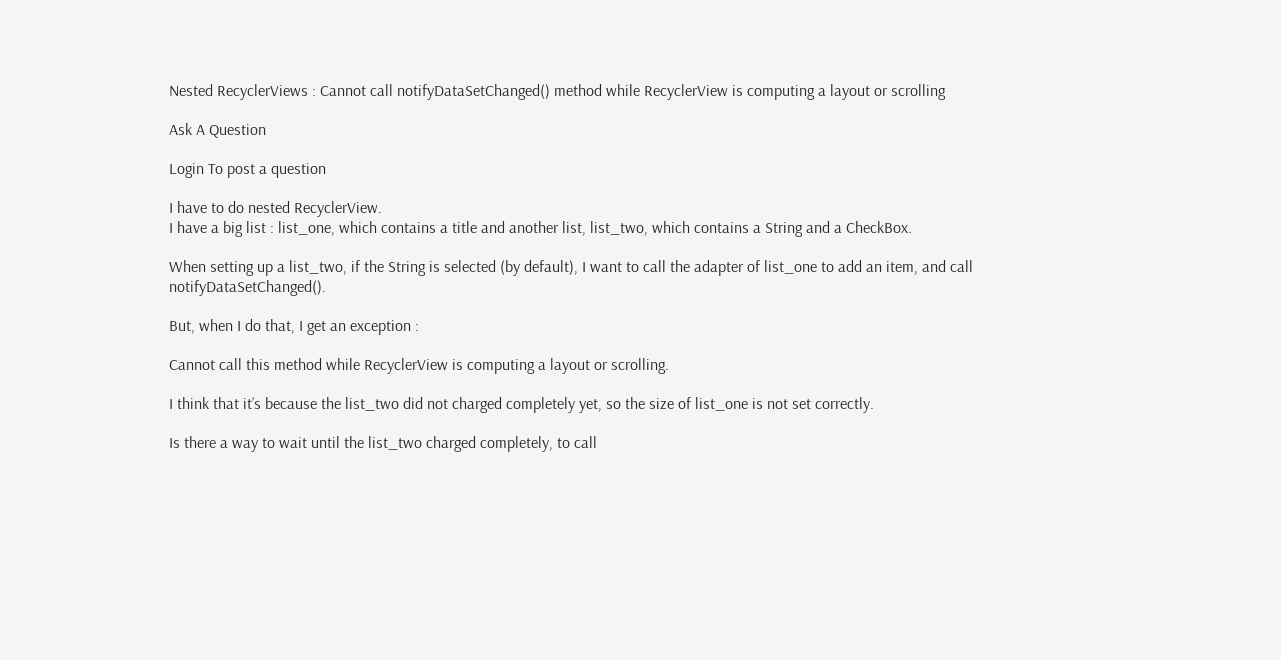Nested RecyclerViews : Cannot call notifyDataSetChanged() method while RecyclerView is computing a layout or scrolling

Ask A Question

Login To post a question

I have to do nested RecyclerView.
I have a big list : list_one, which contains a title and another list, list_two, which contains a String and a CheckBox.

When setting up a list_two, if the String is selected (by default), I want to call the adapter of list_one to add an item, and call notifyDataSetChanged().

But, when I do that, I get an exception :

Cannot call this method while RecyclerView is computing a layout or scrolling.

I think that it’s because the list_two did not charged completely yet, so the size of list_one is not set correctly.

Is there a way to wait until the list_two charged completely, to call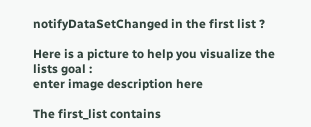notifyDataSetChanged in the first list ?

Here is a picture to help you visualize the lists goal :
enter image description here

The first_list contains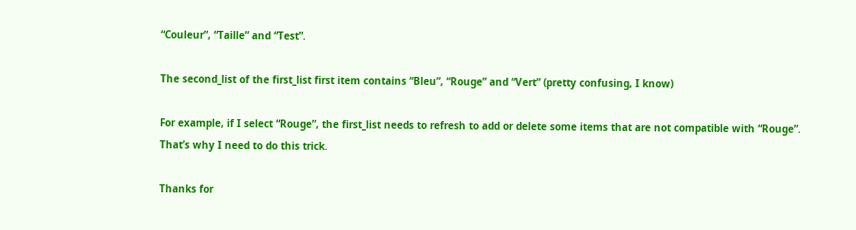“Couleur”, “Taille” and “Test”.

The second_list of the first_list first item contains “Bleu”, “Rouge” and “Vert” (pretty confusing, I know)

For example, if I select “Rouge”, the first_list needs to refresh to add or delete some items that are not compatible with “Rouge”.
That’s why I need to do this trick.

Thanks for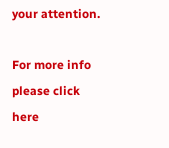your attention.

For more info please click here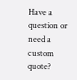Have a question or need a custom quote?